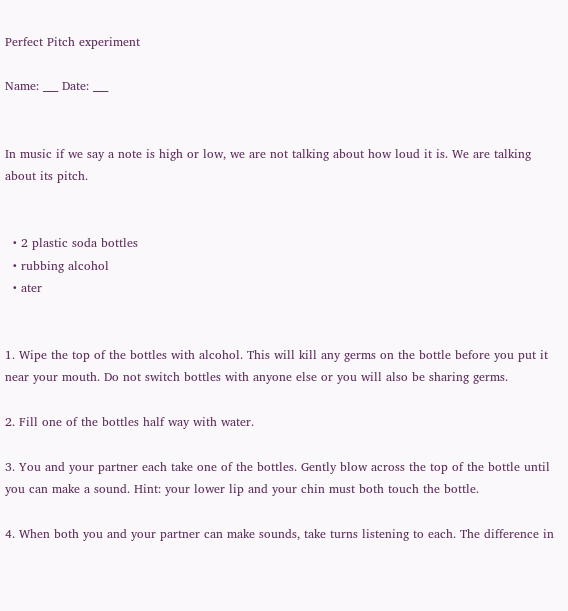Perfect Pitch experiment

Name: ___ Date: ___


In music if we say a note is high or low, we are not talking about how loud it is. We are talking about its pitch.


  • 2 plastic soda bottles
  • rubbing alcohol
  • ater


1. Wipe the top of the bottles with alcohol. This will kill any germs on the bottle before you put it near your mouth. Do not switch bottles with anyone else or you will also be sharing germs.

2. Fill one of the bottles half way with water.

3. You and your partner each take one of the bottles. Gently blow across the top of the bottle until you can make a sound. Hint: your lower lip and your chin must both touch the bottle.

4. When both you and your partner can make sounds, take turns listening to each. The difference in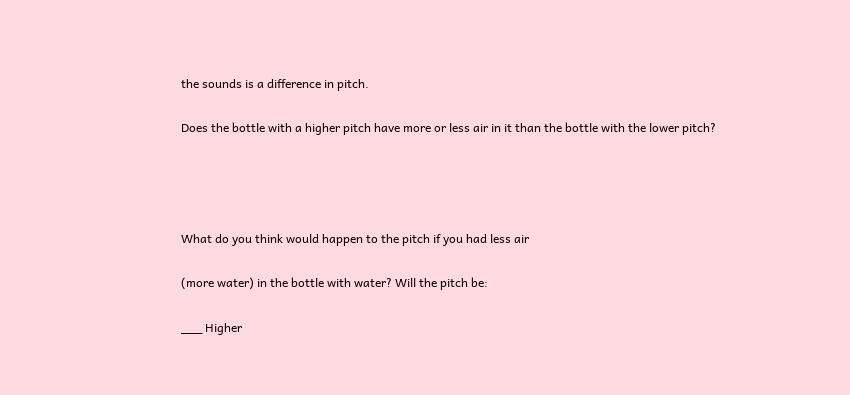the sounds is a difference in pitch.

Does the bottle with a higher pitch have more or less air in it than the bottle with the lower pitch?




What do you think would happen to the pitch if you had less air

(more water) in the bottle with water? Will the pitch be:

___ Higher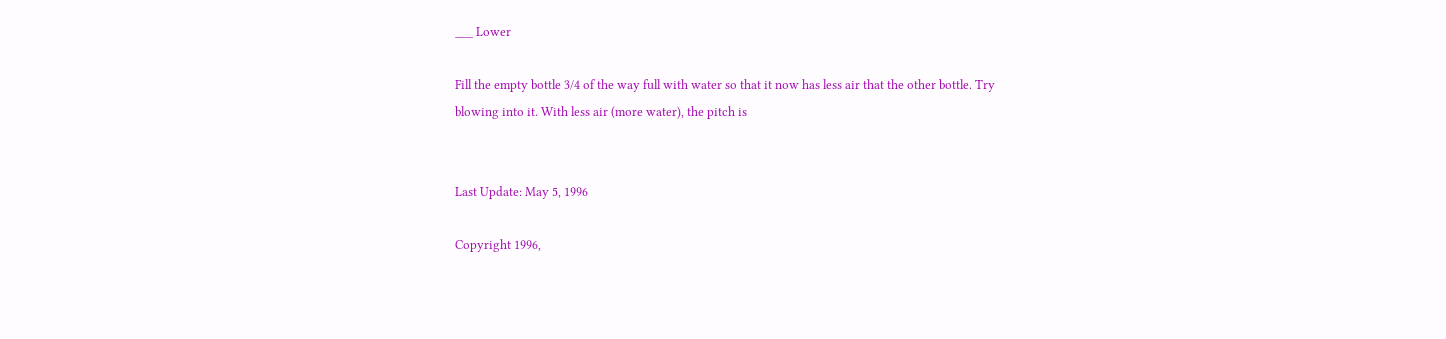___ Lower

Fill the empty bottle 3/4 of the way full with water so that it now has less air that the other bottle. Try blowing into it. With less air (more water), the pitch is


Last Update: May 5, 1996

Copyright 1996,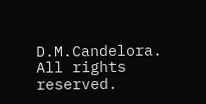D.M.Candelora. All rights reserved.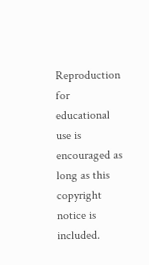Reproduction for educational use is encouraged as long as this copyright notice is included.